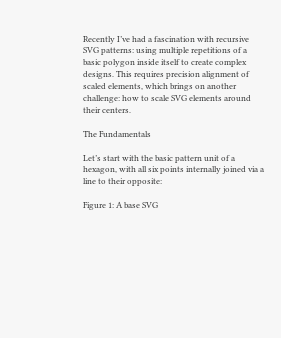Recently I’ve had a fascination with recursive SVG patterns: using multiple repetitions of a basic polygon inside itself to create complex designs. This requires precision alignment of scaled elements, which brings on another challenge: how to scale SVG elements around their centers.

The Fundamentals

Let’s start with the basic pattern unit of a hexagon, with all six points internally joined via a line to their opposite:

Figure 1: A base SVG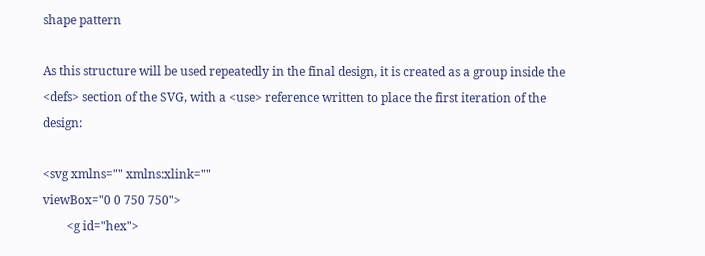shape pattern

As this structure will be used repeatedly in the final design, it is created as a group inside the <defs> section of the SVG, with a <use> reference written to place the first iteration of the design:

<svg xmlns="" xmlns:xlink=""
viewBox="0 0 750 750">
        <g id="hex">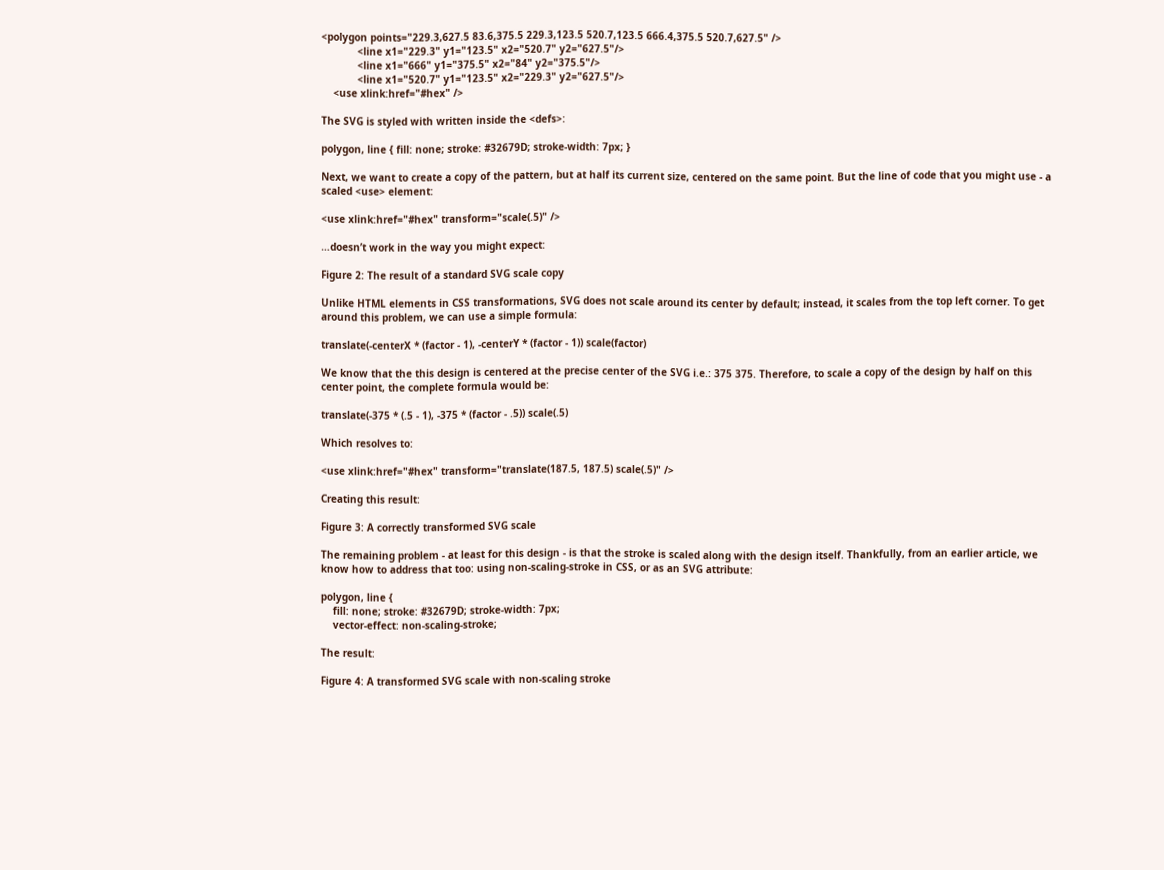<polygon points="229.3,627.5 83.6,375.5 229.3,123.5 520.7,123.5 666.4,375.5 520.7,627.5" />
            <line x1="229.3" y1="123.5" x2="520.7" y2="627.5"/>
            <line x1="666" y1="375.5" x2="84" y2="375.5"/>
            <line x1="520.7" y1="123.5" x2="229.3" y2="627.5"/>
    <use xlink:href="#hex" />

The SVG is styled with written inside the <defs>:

polygon, line { fill: none; stroke: #32679D; stroke-width: 7px; }

Next, we want to create a copy of the pattern, but at half its current size, centered on the same point. But the line of code that you might use - a scaled <use> element:

<use xlink:href="#hex" transform="scale(.5)" />

…doesn’t work in the way you might expect:

Figure 2: The result of a standard SVG scale copy

Unlike HTML elements in CSS transformations, SVG does not scale around its center by default; instead, it scales from the top left corner. To get around this problem, we can use a simple formula:

translate(-centerX * (factor - 1), -centerY * (factor - 1)) scale(factor)

We know that the this design is centered at the precise center of the SVG i.e.: 375 375. Therefore, to scale a copy of the design by half on this center point, the complete formula would be:

translate(-375 * (.5 - 1), -375 * (factor - .5)) scale(.5)

Which resolves to:

<use xlink:href="#hex" transform="translate(187.5, 187.5) scale(.5)" />

Creating this result:

Figure 3: A correctly transformed SVG scale

The remaining problem - at least for this design - is that the stroke is scaled along with the design itself. Thankfully, from an earlier article, we know how to address that too: using non-scaling-stroke in CSS, or as an SVG attribute:

polygon, line {
    fill: none; stroke: #32679D; stroke-width: 7px;
    vector-effect: non-scaling-stroke;

The result:

Figure 4: A transformed SVG scale with non-scaling stroke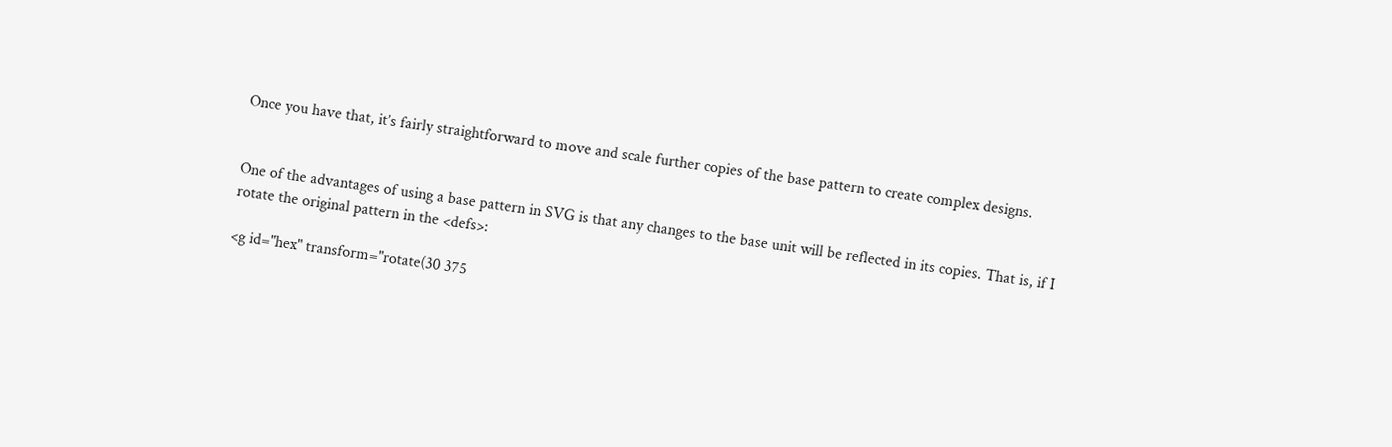Once you have that, it’s fairly straightforward to move and scale further copies of the base pattern to create complex designs.


One of the advantages of using a base pattern in SVG is that any changes to the base unit will be reflected in its copies. That is, if I rotate the original pattern in the <defs>:

<g id="hex" transform="rotate(30 375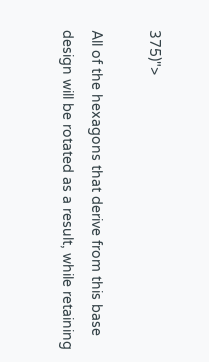375)">

All of the hexagons that derive from this base design will be rotated as a result, while retaining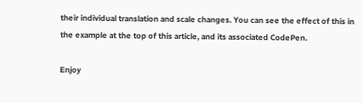their individual translation and scale changes. You can see the effect of this in the example at the top of this article, and its associated CodePen.

Enjoy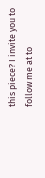this piece? I invite you to follow me at to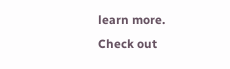learn more.
Check out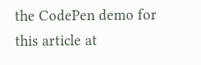the CodePen demo for this article at